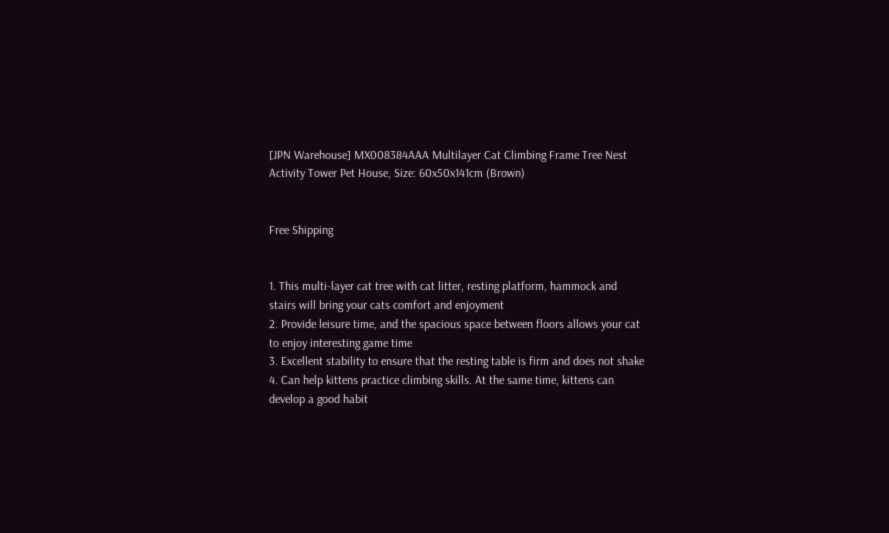[JPN Warehouse] MX008384AAA Multilayer Cat Climbing Frame Tree Nest Activity Tower Pet House, Size: 60x50x141cm (Brown)


Free Shipping


1. This multi-layer cat tree with cat litter, resting platform, hammock and stairs will bring your cats comfort and enjoyment
2. Provide leisure time, and the spacious space between floors allows your cat to enjoy interesting game time
3. Excellent stability to ensure that the resting table is firm and does not shake
4. Can help kittens practice climbing skills. At the same time, kittens can develop a good habit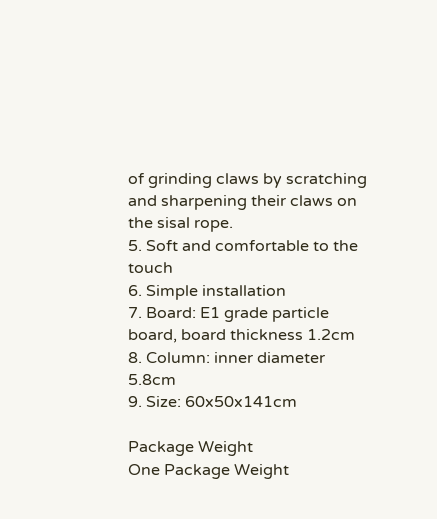of grinding claws by scratching and sharpening their claws on the sisal rope.
5. Soft and comfortable to the touch
6. Simple installation
7. Board: E1 grade particle board, board thickness 1.2cm
8. Column: inner diameter 5.8cm
9. Size: 60x50x141cm

Package Weight
One Package Weight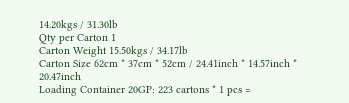14.20kgs / 31.30lb
Qty per Carton 1
Carton Weight 15.50kgs / 34.17lb
Carton Size 62cm * 37cm * 52cm / 24.41inch * 14.57inch * 20.47inch
Loading Container 20GP: 223 cartons * 1 pcs =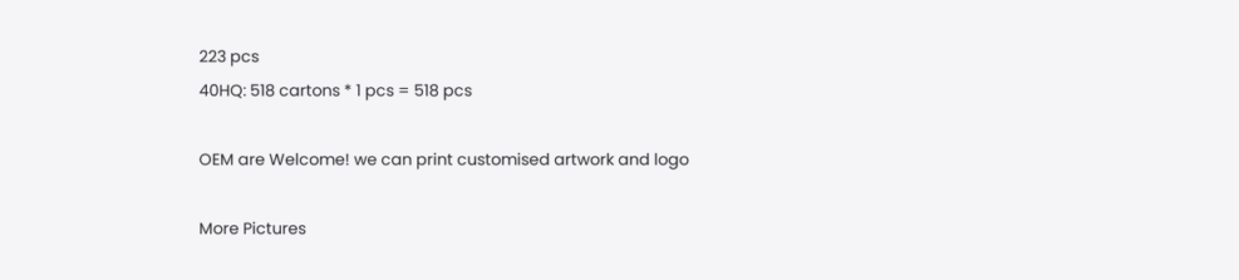223 pcs
40HQ: 518 cartons * 1 pcs = 518 pcs

OEM are Welcome! we can print customised artwork and logo

More Pictures